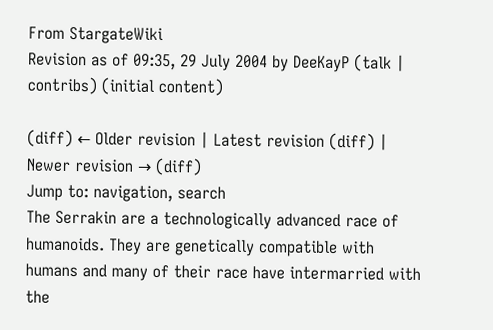From StargateWiki
Revision as of 09:35, 29 July 2004 by DeeKayP (talk | contribs) (initial content)

(diff) ← Older revision | Latest revision (diff) | Newer revision → (diff)
Jump to: navigation, search
The Serrakin are a technologically advanced race of humanoids. They are genetically compatible with humans and many of their race have intermarried with the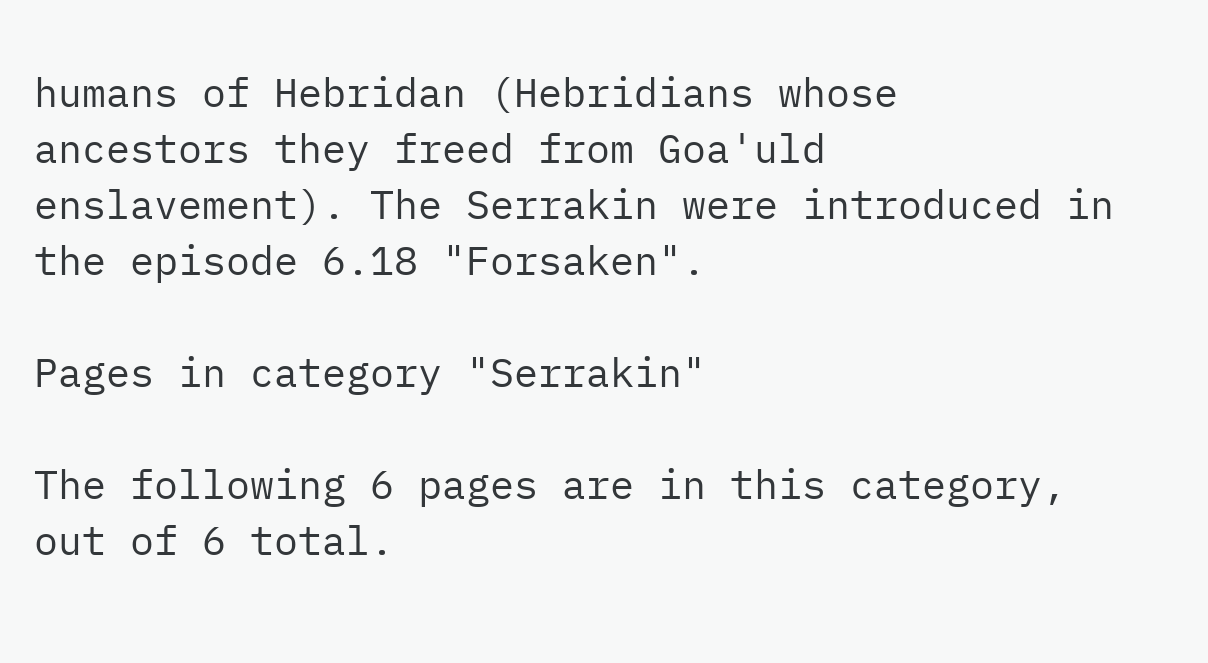humans of Hebridan (Hebridians whose ancestors they freed from Goa'uld enslavement). The Serrakin were introduced in the episode 6.18 "Forsaken".

Pages in category "Serrakin"

The following 6 pages are in this category, out of 6 total.